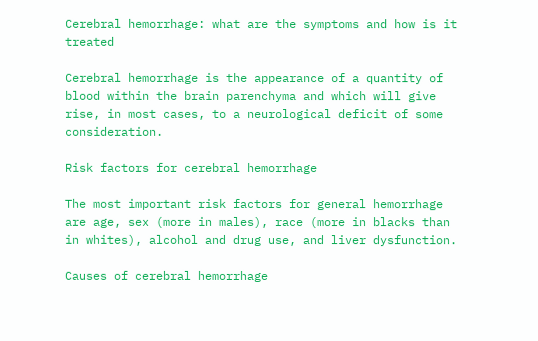Cerebral hemorrhage: what are the symptoms and how is it treated

Cerebral hemorrhage is the appearance of a quantity of blood within the brain parenchyma and which will give rise, in most cases, to a neurological deficit of some consideration.

Risk factors for cerebral hemorrhage

The most important risk factors for general hemorrhage are age, sex (more in males), race (more in blacks than in whites), alcohol and drug use, and liver dysfunction.

Causes of cerebral hemorrhage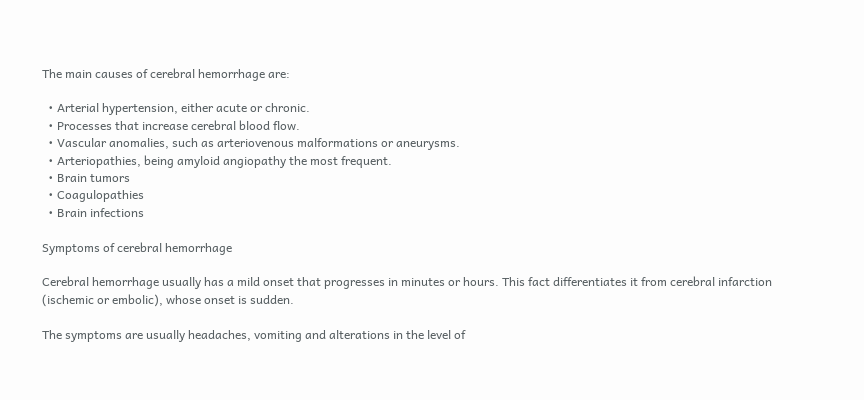The main causes of cerebral hemorrhage are:

  • Arterial hypertension, either acute or chronic.
  • Processes that increase cerebral blood flow.
  • Vascular anomalies, such as arteriovenous malformations or aneurysms.
  • Arteriopathies, being amyloid angiopathy the most frequent.
  • Brain tumors
  • Coagulopathies
  • Brain infections

Symptoms of cerebral hemorrhage

Cerebral hemorrhage usually has a mild onset that progresses in minutes or hours. This fact differentiates it from cerebral infarction (ischemic or embolic), whose onset is sudden.

The symptoms are usually headaches, vomiting and alterations in the level of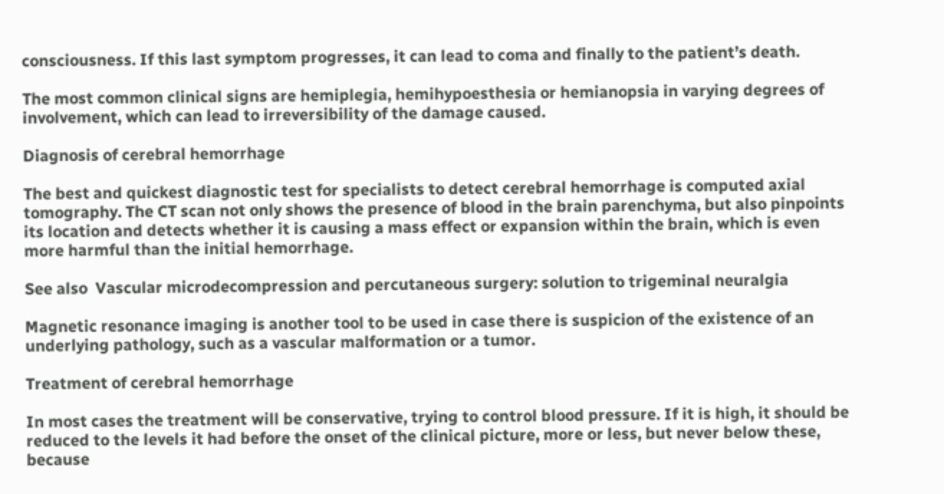consciousness. If this last symptom progresses, it can lead to coma and finally to the patient’s death.

The most common clinical signs are hemiplegia, hemihypoesthesia or hemianopsia in varying degrees of involvement, which can lead to irreversibility of the damage caused.

Diagnosis of cerebral hemorrhage

The best and quickest diagnostic test for specialists to detect cerebral hemorrhage is computed axial tomography. The CT scan not only shows the presence of blood in the brain parenchyma, but also pinpoints its location and detects whether it is causing a mass effect or expansion within the brain, which is even more harmful than the initial hemorrhage.

See also  Vascular microdecompression and percutaneous surgery: solution to trigeminal neuralgia

Magnetic resonance imaging is another tool to be used in case there is suspicion of the existence of an underlying pathology, such as a vascular malformation or a tumor.

Treatment of cerebral hemorrhage

In most cases the treatment will be conservative, trying to control blood pressure. If it is high, it should be reduced to the levels it had before the onset of the clinical picture, more or less, but never below these, because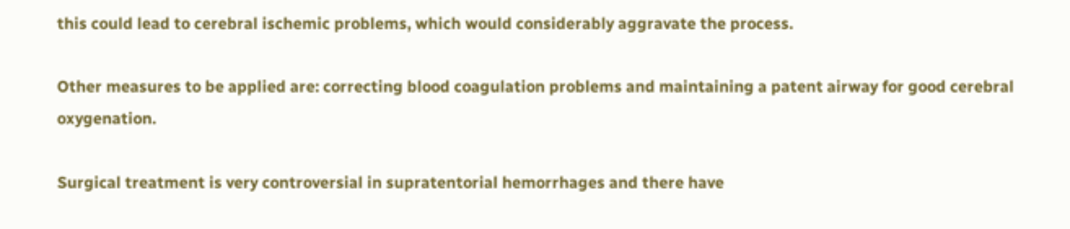this could lead to cerebral ischemic problems, which would considerably aggravate the process.

Other measures to be applied are: correcting blood coagulation problems and maintaining a patent airway for good cerebral oxygenation.

Surgical treatment is very controversial in supratentorial hemorrhages and there have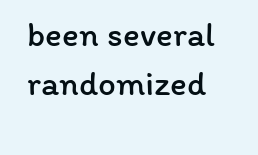been several randomized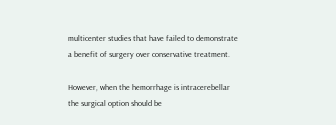multicenter studies that have failed to demonstrate a benefit of surgery over conservative treatment.

However, when the hemorrhage is intracerebellar the surgical option should be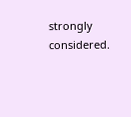strongly considered.